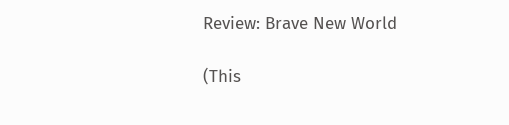Review: Brave New World

(This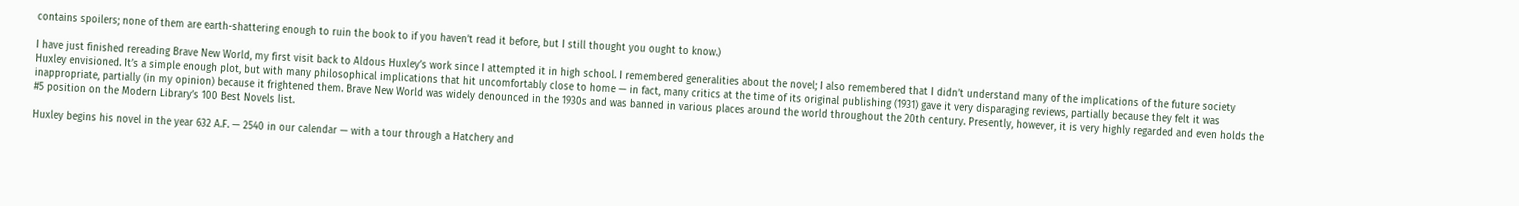contains spoilers; none of them are earth-shattering enough to ruin the book to if you haven’t read it before, but I still thought you ought to know.)

I have just finished rereading Brave New World, my first visit back to Aldous Huxley’s work since I attempted it in high school. I remembered generalities about the novel; I also remembered that I didn’t understand many of the implications of the future society Huxley envisioned. It’s a simple enough plot, but with many philosophical implications that hit uncomfortably close to home — in fact, many critics at the time of its original publishing (1931) gave it very disparaging reviews, partially because they felt it was inappropriate, partially (in my opinion) because it frightened them. Brave New World was widely denounced in the 1930s and was banned in various places around the world throughout the 20th century. Presently, however, it is very highly regarded and even holds the #5 position on the Modern Library’s 100 Best Novels list.

Huxley begins his novel in the year 632 A.F. — 2540 in our calendar — with a tour through a Hatchery and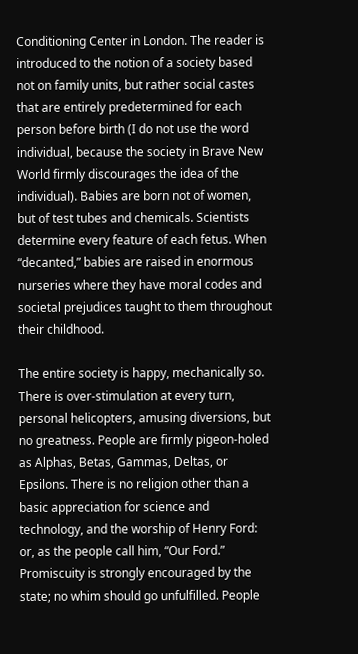Conditioning Center in London. The reader is introduced to the notion of a society based not on family units, but rather social castes that are entirely predetermined for each person before birth (I do not use the word individual, because the society in Brave New World firmly discourages the idea of the individual). Babies are born not of women, but of test tubes and chemicals. Scientists determine every feature of each fetus. When “decanted,” babies are raised in enormous nurseries where they have moral codes and societal prejudices taught to them throughout their childhood.

The entire society is happy, mechanically so. There is over-stimulation at every turn, personal helicopters, amusing diversions, but no greatness. People are firmly pigeon-holed as Alphas, Betas, Gammas, Deltas, or Epsilons. There is no religion other than a basic appreciation for science and technology, and the worship of Henry Ford: or, as the people call him, “Our Ford.” Promiscuity is strongly encouraged by the state; no whim should go unfulfilled. People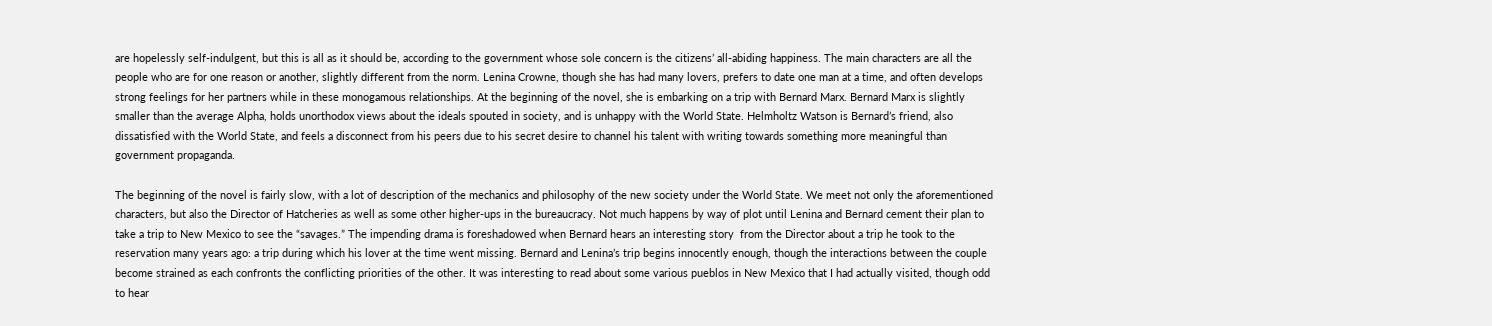are hopelessly self-indulgent, but this is all as it should be, according to the government whose sole concern is the citizens’ all-abiding happiness. The main characters are all the people who are for one reason or another, slightly different from the norm. Lenina Crowne, though she has had many lovers, prefers to date one man at a time, and often develops strong feelings for her partners while in these monogamous relationships. At the beginning of the novel, she is embarking on a trip with Bernard Marx. Bernard Marx is slightly smaller than the average Alpha, holds unorthodox views about the ideals spouted in society, and is unhappy with the World State. Helmholtz Watson is Bernard’s friend, also dissatisfied with the World State, and feels a disconnect from his peers due to his secret desire to channel his talent with writing towards something more meaningful than government propaganda.

The beginning of the novel is fairly slow, with a lot of description of the mechanics and philosophy of the new society under the World State. We meet not only the aforementioned characters, but also the Director of Hatcheries as well as some other higher-ups in the bureaucracy. Not much happens by way of plot until Lenina and Bernard cement their plan to take a trip to New Mexico to see the “savages.” The impending drama is foreshadowed when Bernard hears an interesting story  from the Director about a trip he took to the reservation many years ago: a trip during which his lover at the time went missing. Bernard and Lenina’s trip begins innocently enough, though the interactions between the couple become strained as each confronts the conflicting priorities of the other. It was interesting to read about some various pueblos in New Mexico that I had actually visited, though odd to hear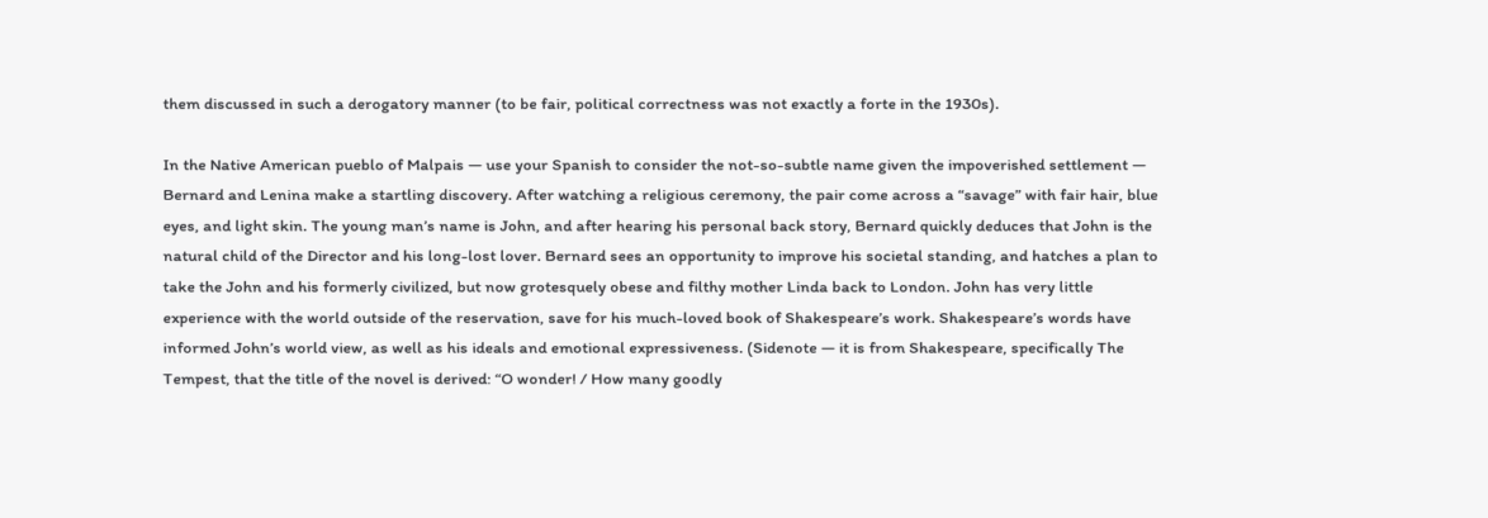them discussed in such a derogatory manner (to be fair, political correctness was not exactly a forte in the 1930s).

In the Native American pueblo of Malpais — use your Spanish to consider the not-so-subtle name given the impoverished settlement — Bernard and Lenina make a startling discovery. After watching a religious ceremony, the pair come across a “savage” with fair hair, blue eyes, and light skin. The young man’s name is John, and after hearing his personal back story, Bernard quickly deduces that John is the natural child of the Director and his long-lost lover. Bernard sees an opportunity to improve his societal standing, and hatches a plan to take the John and his formerly civilized, but now grotesquely obese and filthy mother Linda back to London. John has very little experience with the world outside of the reservation, save for his much-loved book of Shakespeare’s work. Shakespeare’s words have informed John’s world view, as well as his ideals and emotional expressiveness. (Sidenote — it is from Shakespeare, specifically The Tempest, that the title of the novel is derived: “O wonder! / How many goodly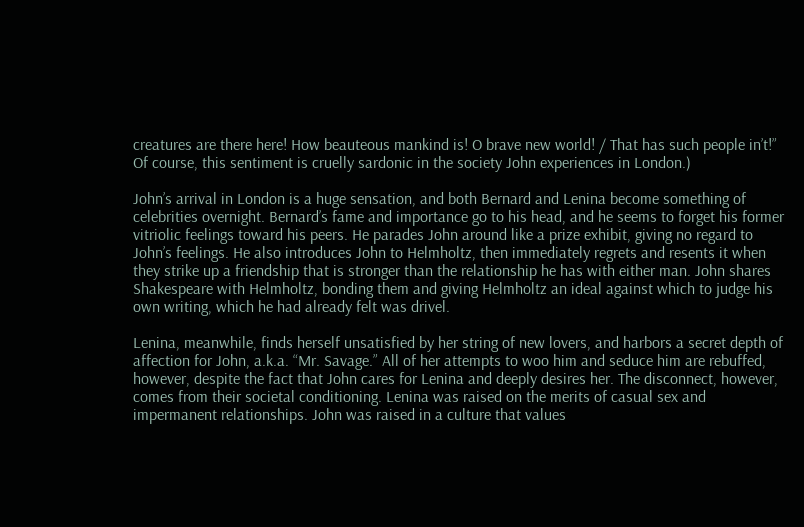creatures are there here! How beauteous mankind is! O brave new world! / That has such people in’t!” Of course, this sentiment is cruelly sardonic in the society John experiences in London.)

John’s arrival in London is a huge sensation, and both Bernard and Lenina become something of celebrities overnight. Bernard’s fame and importance go to his head, and he seems to forget his former vitriolic feelings toward his peers. He parades John around like a prize exhibit, giving no regard to John’s feelings. He also introduces John to Helmholtz, then immediately regrets and resents it when they strike up a friendship that is stronger than the relationship he has with either man. John shares Shakespeare with Helmholtz, bonding them and giving Helmholtz an ideal against which to judge his own writing, which he had already felt was drivel.

Lenina, meanwhile, finds herself unsatisfied by her string of new lovers, and harbors a secret depth of affection for John, a.k.a. “Mr. Savage.” All of her attempts to woo him and seduce him are rebuffed, however, despite the fact that John cares for Lenina and deeply desires her. The disconnect, however, comes from their societal conditioning. Lenina was raised on the merits of casual sex and impermanent relationships. John was raised in a culture that values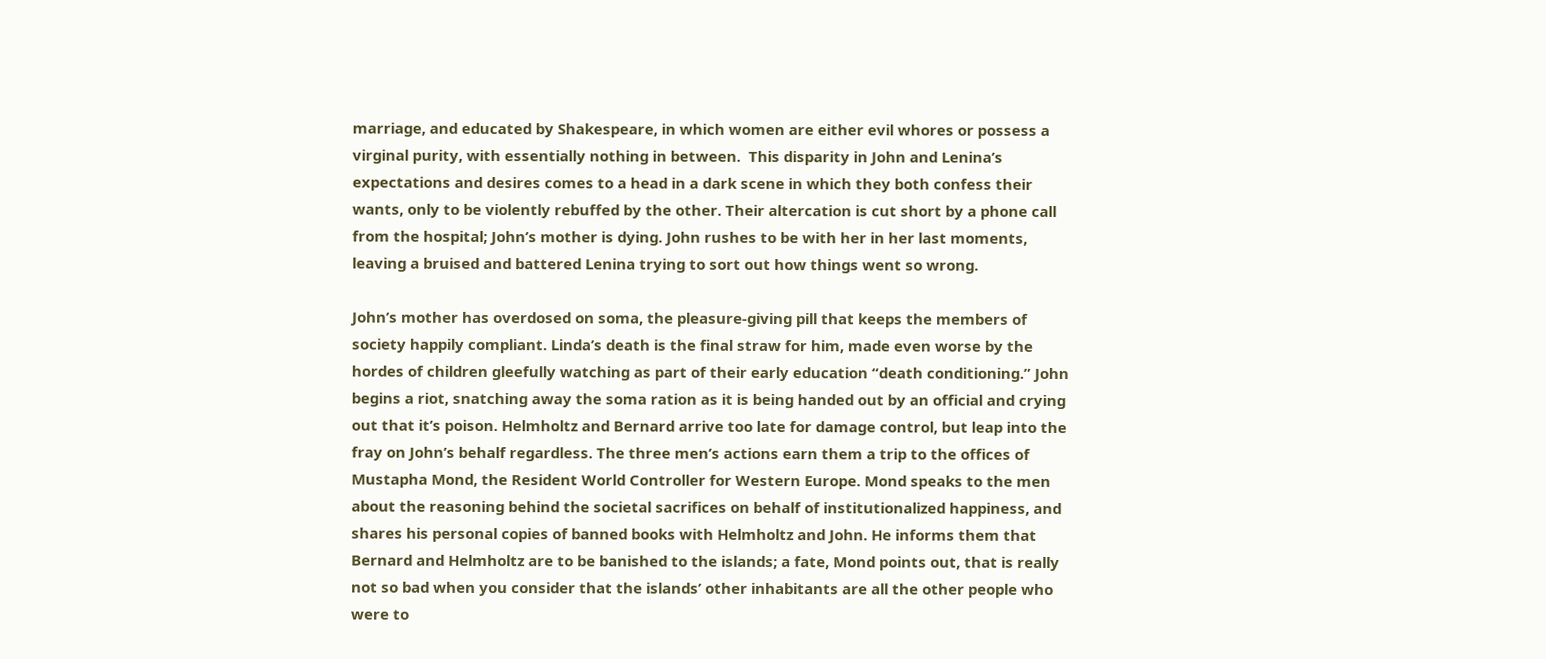marriage, and educated by Shakespeare, in which women are either evil whores or possess a virginal purity, with essentially nothing in between.  This disparity in John and Lenina’s expectations and desires comes to a head in a dark scene in which they both confess their wants, only to be violently rebuffed by the other. Their altercation is cut short by a phone call from the hospital; John’s mother is dying. John rushes to be with her in her last moments, leaving a bruised and battered Lenina trying to sort out how things went so wrong.

John’s mother has overdosed on soma, the pleasure-giving pill that keeps the members of society happily compliant. Linda’s death is the final straw for him, made even worse by the hordes of children gleefully watching as part of their early education “death conditioning.” John begins a riot, snatching away the soma ration as it is being handed out by an official and crying out that it’s poison. Helmholtz and Bernard arrive too late for damage control, but leap into the fray on John’s behalf regardless. The three men’s actions earn them a trip to the offices of Mustapha Mond, the Resident World Controller for Western Europe. Mond speaks to the men about the reasoning behind the societal sacrifices on behalf of institutionalized happiness, and shares his personal copies of banned books with Helmholtz and John. He informs them that Bernard and Helmholtz are to be banished to the islands; a fate, Mond points out, that is really not so bad when you consider that the islands’ other inhabitants are all the other people who were to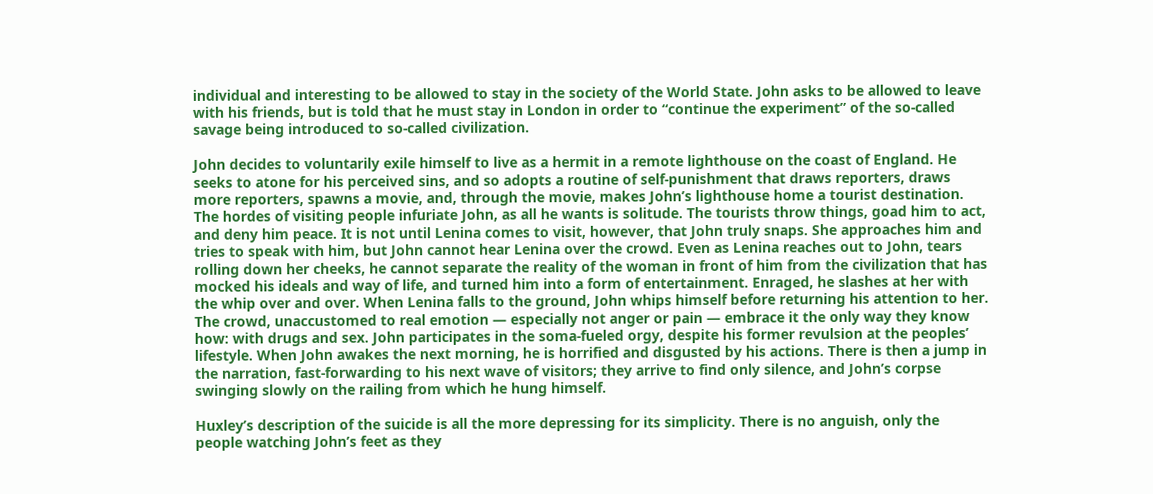individual and interesting to be allowed to stay in the society of the World State. John asks to be allowed to leave with his friends, but is told that he must stay in London in order to “continue the experiment” of the so-called savage being introduced to so-called civilization.

John decides to voluntarily exile himself to live as a hermit in a remote lighthouse on the coast of England. He seeks to atone for his perceived sins, and so adopts a routine of self-punishment that draws reporters, draws more reporters, spawns a movie, and, through the movie, makes John’s lighthouse home a tourist destination. The hordes of visiting people infuriate John, as all he wants is solitude. The tourists throw things, goad him to act, and deny him peace. It is not until Lenina comes to visit, however, that John truly snaps. She approaches him and tries to speak with him, but John cannot hear Lenina over the crowd. Even as Lenina reaches out to John, tears rolling down her cheeks, he cannot separate the reality of the woman in front of him from the civilization that has mocked his ideals and way of life, and turned him into a form of entertainment. Enraged, he slashes at her with the whip over and over. When Lenina falls to the ground, John whips himself before returning his attention to her. The crowd, unaccustomed to real emotion — especially not anger or pain — embrace it the only way they know how: with drugs and sex. John participates in the soma-fueled orgy, despite his former revulsion at the peoples’ lifestyle. When John awakes the next morning, he is horrified and disgusted by his actions. There is then a jump in the narration, fast-forwarding to his next wave of visitors; they arrive to find only silence, and John’s corpse swinging slowly on the railing from which he hung himself.

Huxley’s description of the suicide is all the more depressing for its simplicity. There is no anguish, only the people watching John’s feet as they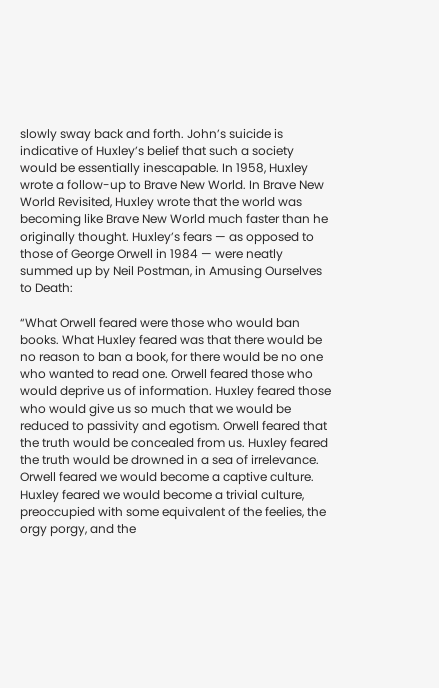slowly sway back and forth. John’s suicide is indicative of Huxley’s belief that such a society would be essentially inescapable. In 1958, Huxley wrote a follow-up to Brave New World. In Brave New World Revisited, Huxley wrote that the world was becoming like Brave New World much faster than he originally thought. Huxley’s fears — as opposed to those of George Orwell in 1984 — were neatly summed up by Neil Postman, in Amusing Ourselves to Death:

“What Orwell feared were those who would ban books. What Huxley feared was that there would be no reason to ban a book, for there would be no one who wanted to read one. Orwell feared those who would deprive us of information. Huxley feared those who would give us so much that we would be reduced to passivity and egotism. Orwell feared that the truth would be concealed from us. Huxley feared the truth would be drowned in a sea of irrelevance. Orwell feared we would become a captive culture. Huxley feared we would become a trivial culture, preoccupied with some equivalent of the feelies, the orgy porgy, and the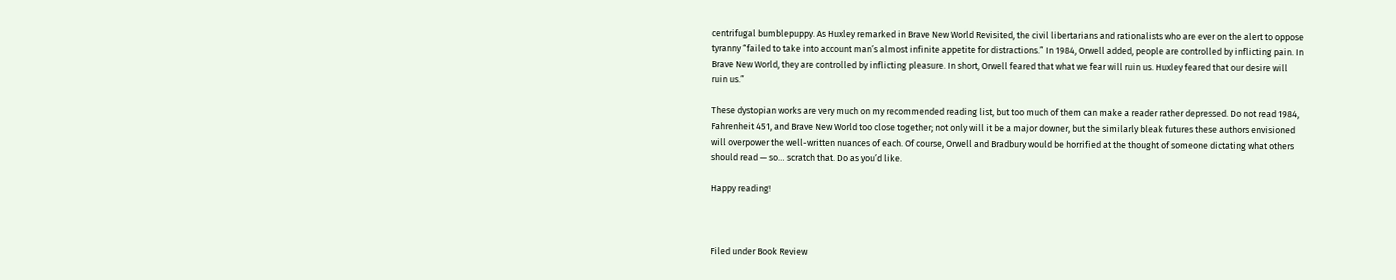centrifugal bumblepuppy. As Huxley remarked in Brave New World Revisited, the civil libertarians and rationalists who are ever on the alert to oppose tyranny “failed to take into account man’s almost infinite appetite for distractions.” In 1984, Orwell added, people are controlled by inflicting pain. In Brave New World, they are controlled by inflicting pleasure. In short, Orwell feared that what we fear will ruin us. Huxley feared that our desire will ruin us.”

These dystopian works are very much on my recommended reading list, but too much of them can make a reader rather depressed. Do not read 1984, Fahrenheit 451, and Brave New World too close together; not only will it be a major downer, but the similarly bleak futures these authors envisioned will overpower the well-written nuances of each. Of course, Orwell and Bradbury would be horrified at the thought of someone dictating what others should read — so… scratch that. Do as you’d like.

Happy reading!



Filed under Book Review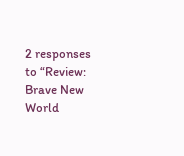2 responses to “Review: Brave New World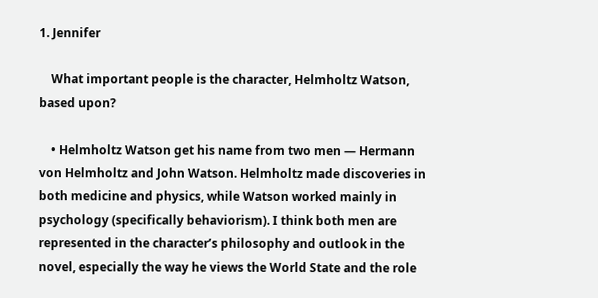1. Jennifer

    What important people is the character, Helmholtz Watson, based upon?

    • Helmholtz Watson get his name from two men — Hermann von Helmholtz and John Watson. Helmholtz made discoveries in both medicine and physics, while Watson worked mainly in psychology (specifically behaviorism). I think both men are represented in the character’s philosophy and outlook in the novel, especially the way he views the World State and the role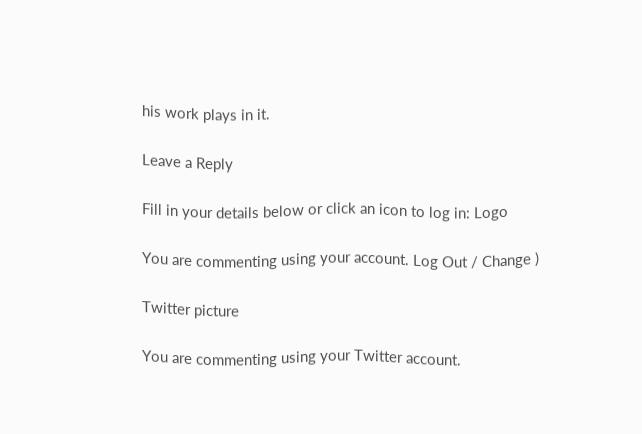his work plays in it.

Leave a Reply

Fill in your details below or click an icon to log in: Logo

You are commenting using your account. Log Out / Change )

Twitter picture

You are commenting using your Twitter account.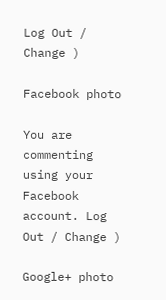Log Out / Change )

Facebook photo

You are commenting using your Facebook account. Log Out / Change )

Google+ photo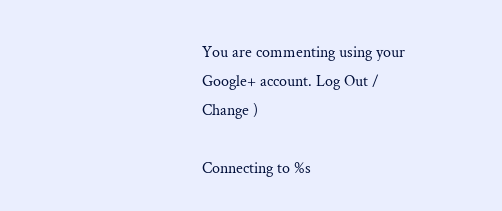You are commenting using your Google+ account. Log Out / Change )

Connecting to %s